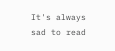It's always sad to read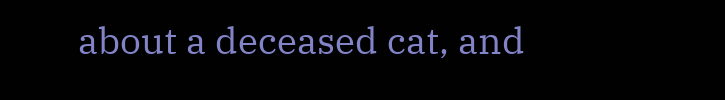about a deceased cat, and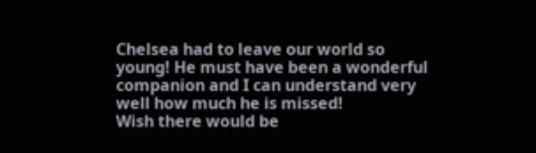Chelsea had to leave our world so young! He must have been a wonderful companion and I can understand very well how much he is missed!
Wish there would be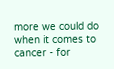more we could do when it comes to cancer - for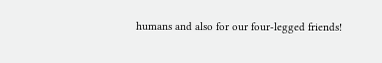humans and also for our four-legged friends!